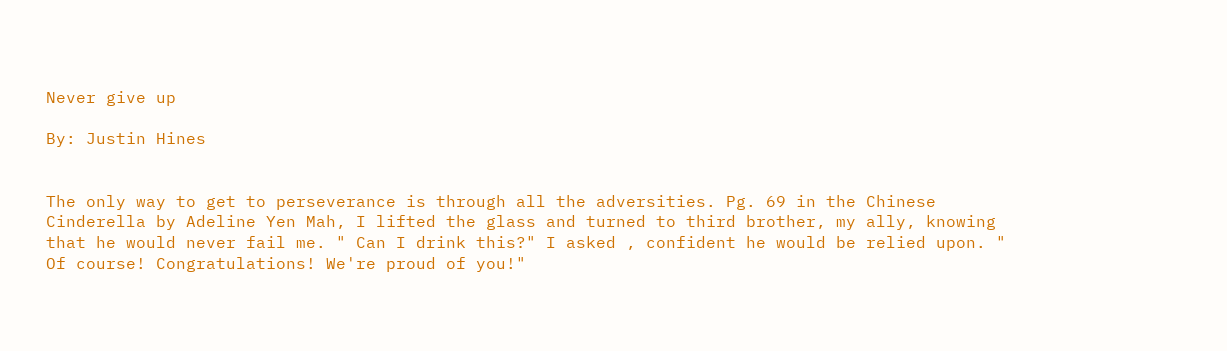Never give up

By: Justin Hines


The only way to get to perseverance is through all the adversities. Pg. 69 in the Chinese Cinderella by Adeline Yen Mah, I lifted the glass and turned to third brother, my ally, knowing that he would never fail me. " Can I drink this?" I asked , confident he would be relied upon. " Of course! Congratulations! We're proud of you!"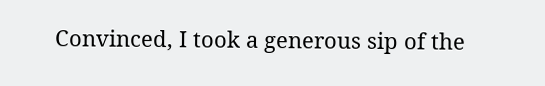Convinced, I took a generous sip of the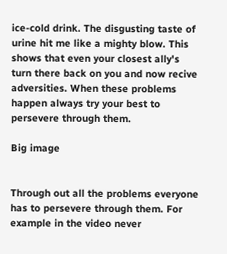ice-cold drink. The disgusting taste of urine hit me like a mighty blow. This shows that even your closest ally's turn there back on you and now recive adversities. When these problems happen always try your best to persevere through them.

Big image


Through out all the problems everyone has to persevere through them. For example in the video never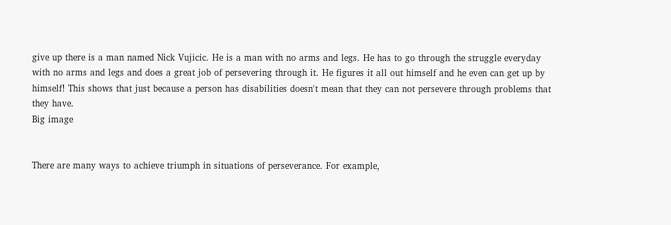give up there is a man named Nick Vujicic. He is a man with no arms and legs. He has to go through the struggle everyday with no arms and legs and does a great job of persevering through it. He figures it all out himself and he even can get up by himself! This shows that just because a person has disabilities doesn't mean that they can not persevere through problems that they have.
Big image


There are many ways to achieve triumph in situations of perseverance. For example,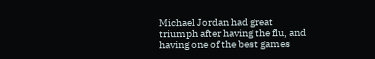Michael Jordan had great triumph after having the flu, and having one of the best games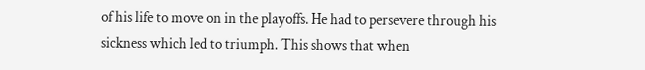of his life to move on in the playoffs. He had to persevere through his sickness which led to triumph. This shows that when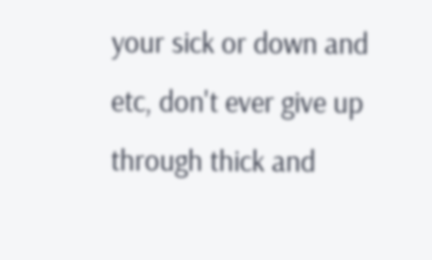your sick or down and etc, don't ever give up through thick and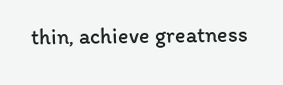thin, achieve greatness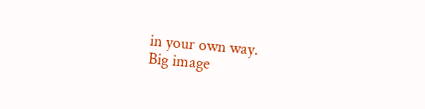in your own way.
Big image